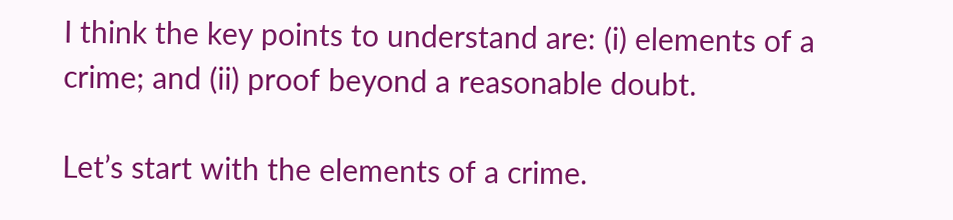I think the key points to understand are: (i) elements of a crime; and (ii) proof beyond a reasonable doubt.

Let’s start with the elements of a crime.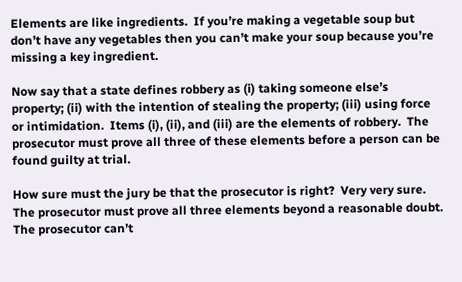Elements are like ingredients.  If you’re making a vegetable soup but don’t have any vegetables then you can’t make your soup because you’re missing a key ingredient.

Now say that a state defines robbery as (i) taking someone else’s property; (ii) with the intention of stealing the property; (iii) using force or intimidation.  Items (i), (ii), and (iii) are the elements of robbery.  The prosecutor must prove all three of these elements before a person can be found guilty at trial.

How sure must the jury be that the prosecutor is right?  Very very sure.  The prosecutor must prove all three elements beyond a reasonable doubt.  The prosecutor can’t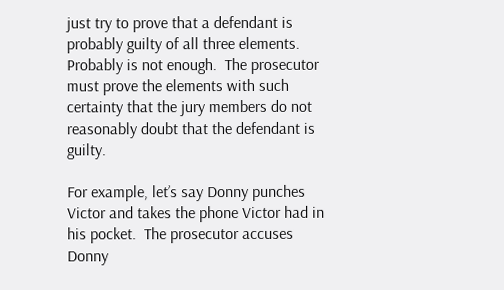just try to prove that a defendant is probably guilty of all three elements.  Probably is not enough.  The prosecutor must prove the elements with such certainty that the jury members do not reasonably doubt that the defendant is guilty.

For example, let’s say Donny punches Victor and takes the phone Victor had in his pocket.  The prosecutor accuses Donny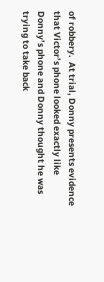of robbery.  At trial, Donny presents evidence that Victor’s phone looked exactly like Donny’s phone and Donny thought he was trying to take back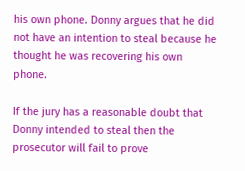his own phone. Donny argues that he did not have an intention to steal because he thought he was recovering his own phone.

If the jury has a reasonable doubt that Donny intended to steal then the prosecutor will fail to prove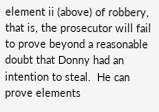element ii (above) of robbery, that is, the prosecutor will fail to prove beyond a reasonable doubt that Donny had an intention to steal.  He can prove elements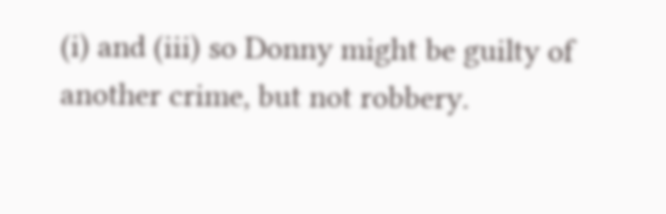(i) and (iii) so Donny might be guilty of another crime, but not robbery.